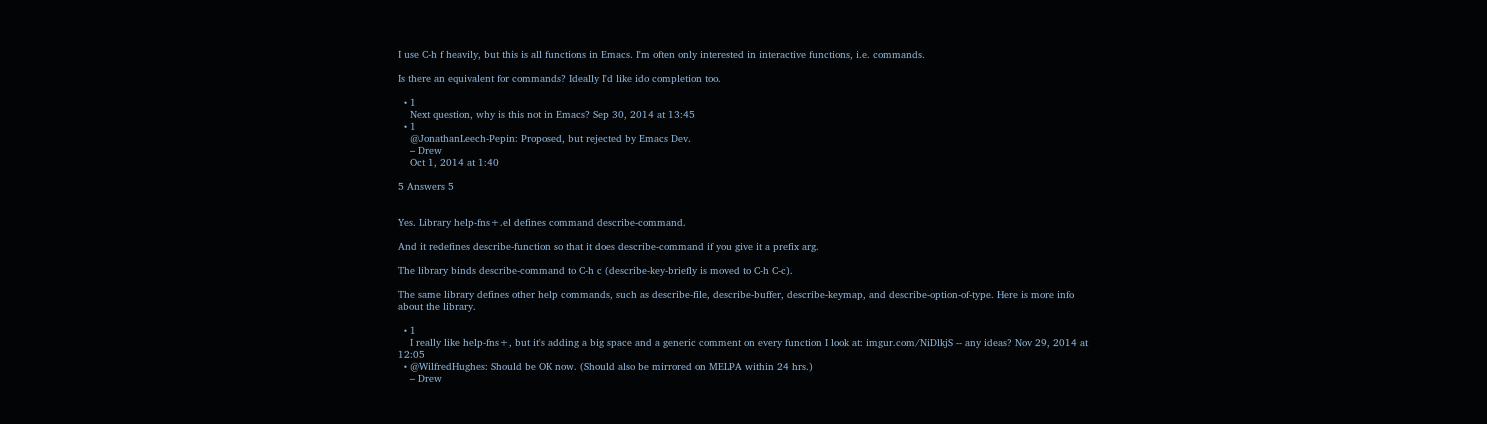I use C-h f heavily, but this is all functions in Emacs. I'm often only interested in interactive functions, i.e. commands.

Is there an equivalent for commands? Ideally I'd like ido completion too.

  • 1
    Next question, why is this not in Emacs? Sep 30, 2014 at 13:45
  • 1
    @JonathanLeech-Pepin: Proposed, but rejected by Emacs Dev.
    – Drew
    Oct 1, 2014 at 1:40

5 Answers 5


Yes. Library help-fns+.el defines command describe-command.

And it redefines describe-function so that it does describe-command if you give it a prefix arg.

The library binds describe-command to C-h c (describe-key-briefly is moved to C-h C-c).

The same library defines other help commands, such as describe-file, describe-buffer, describe-keymap, and describe-option-of-type. Here is more info about the library.

  • 1
    I really like help-fns+, but it's adding a big space and a generic comment on every function I look at: imgur.com/NiDlkjS -- any ideas? Nov 29, 2014 at 12:05
  • @WilfredHughes: Should be OK now. (Should also be mirrored on MELPA within 24 hrs.)
    – Drew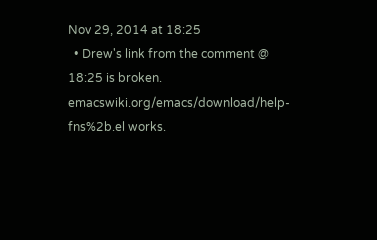Nov 29, 2014 at 18:25
  • Drew's link from the comment @ 18:25 is broken. emacswiki.org/emacs/download/help-fns%2b.el works.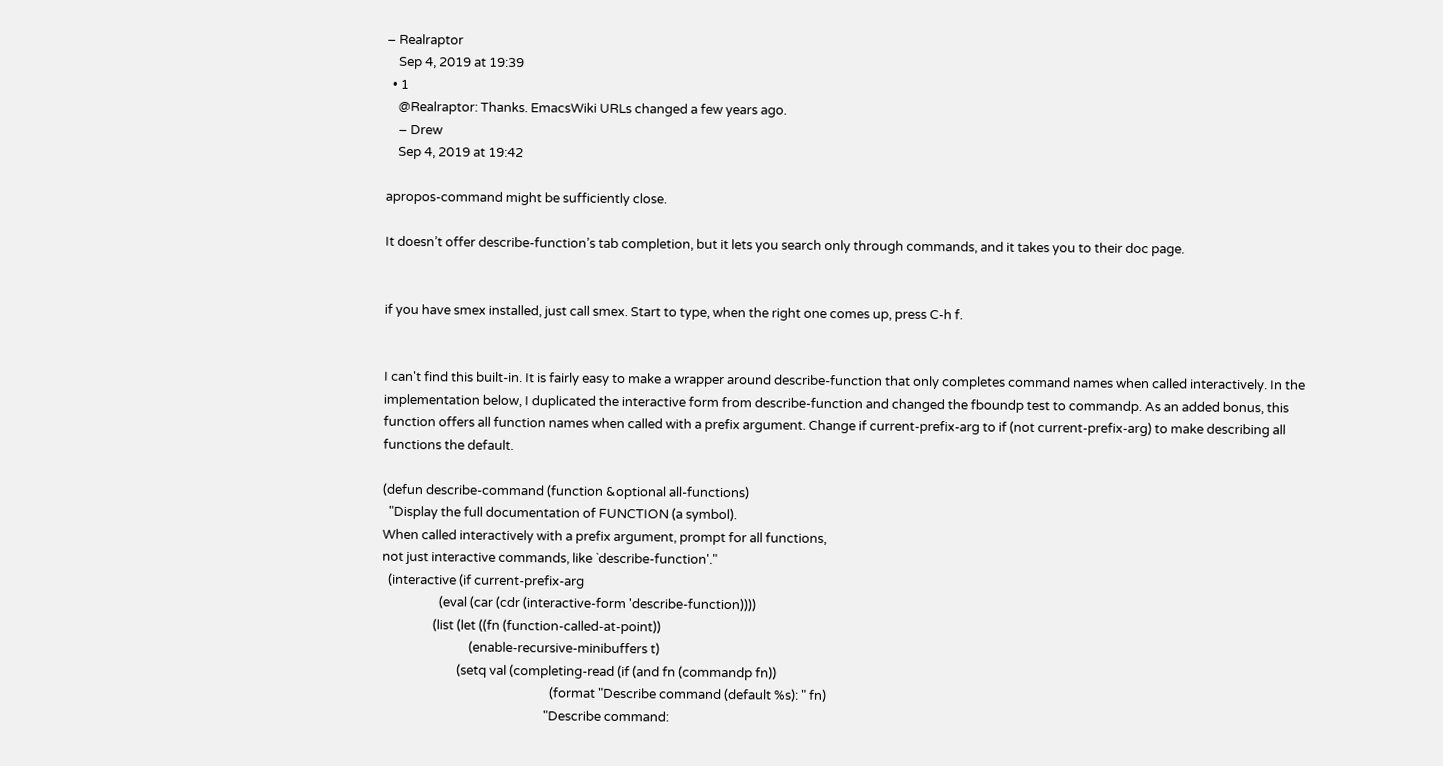– Realraptor
    Sep 4, 2019 at 19:39
  • 1
    @Realraptor: Thanks. EmacsWiki URLs changed a few years ago.
    – Drew
    Sep 4, 2019 at 19:42

apropos-command might be sufficiently close.

It doesn’t offer describe-function’s tab completion, but it lets you search only through commands, and it takes you to their doc page.


if you have smex installed, just call smex. Start to type, when the right one comes up, press C-h f.


I can't find this built-in. It is fairly easy to make a wrapper around describe-function that only completes command names when called interactively. In the implementation below, I duplicated the interactive form from describe-function and changed the fboundp test to commandp. As an added bonus, this function offers all function names when called with a prefix argument. Change if current-prefix-arg to if (not current-prefix-arg) to make describing all functions the default.

(defun describe-command (function &optional all-functions)
  "Display the full documentation of FUNCTION (a symbol).
When called interactively with a prefix argument, prompt for all functions,
not just interactive commands, like `describe-function'."
  (interactive (if current-prefix-arg
                   (eval (car (cdr (interactive-form 'describe-function))))
                 (list (let ((fn (function-called-at-point))
                             (enable-recursive-minibuffers t)
                         (setq val (completing-read (if (and fn (commandp fn))
                                                        (format "Describe command (default %s): " fn)
                                                      "Describe command: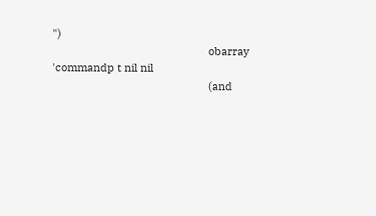")
                                                    obarray 'commandp t nil nil
                                                    (and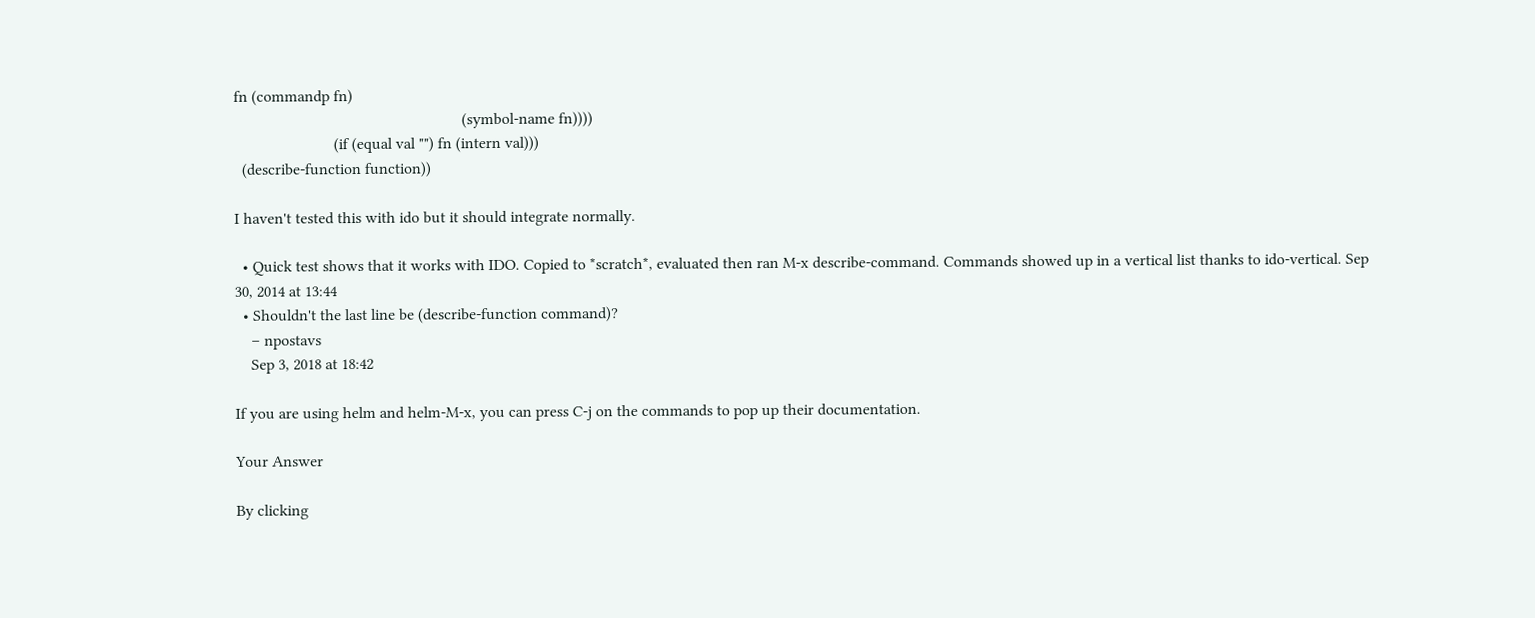fn (commandp fn)
                                                         (symbol-name fn))))
                         (if (equal val "") fn (intern val)))
  (describe-function function))

I haven't tested this with ido but it should integrate normally.

  • Quick test shows that it works with IDO. Copied to *scratch*, evaluated then ran M-x describe-command. Commands showed up in a vertical list thanks to ido-vertical. Sep 30, 2014 at 13:44
  • Shouldn't the last line be (describe-function command)?
    – npostavs
    Sep 3, 2018 at 18:42

If you are using helm and helm-M-x, you can press C-j on the commands to pop up their documentation.

Your Answer

By clicking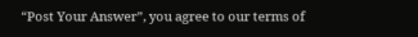“Post Your Answer”, you agree to our terms of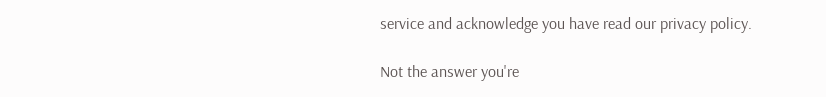service and acknowledge you have read our privacy policy.

Not the answer you're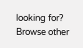looking for? Browse other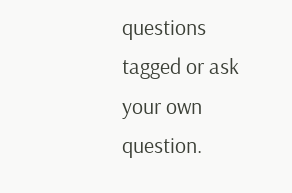questions tagged or ask your own question.